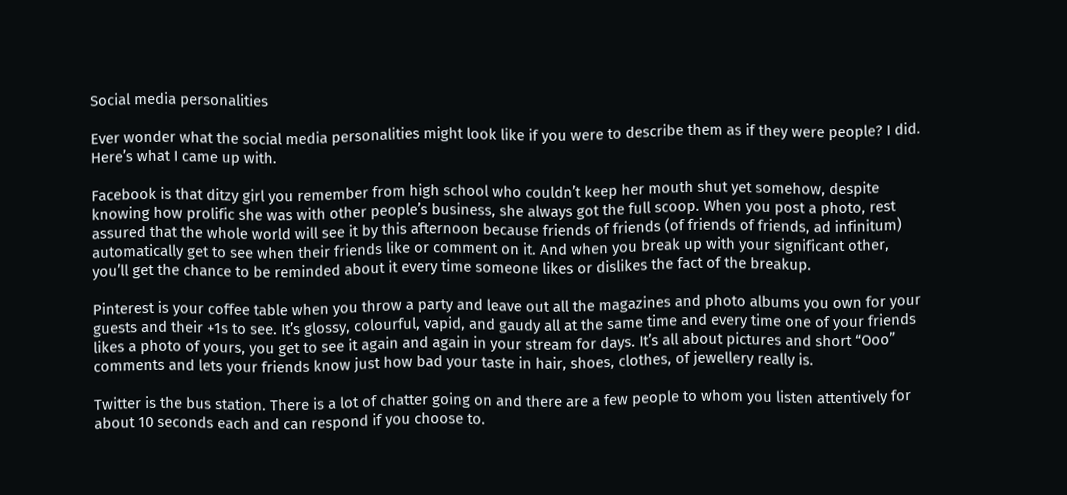Social media personalities

Ever wonder what the social media personalities might look like if you were to describe them as if they were people? I did. Here’s what I came up with.

Facebook is that ditzy girl you remember from high school who couldn’t keep her mouth shut yet somehow, despite knowing how prolific she was with other people’s business, she always got the full scoop. When you post a photo, rest assured that the whole world will see it by this afternoon because friends of friends (of friends of friends, ad infinitum) automatically get to see when their friends like or comment on it. And when you break up with your significant other, you’ll get the chance to be reminded about it every time someone likes or dislikes the fact of the breakup.

Pinterest is your coffee table when you throw a party and leave out all the magazines and photo albums you own for your guests and their +1s to see. It’s glossy, colourful, vapid, and gaudy all at the same time and every time one of your friends likes a photo of yours, you get to see it again and again in your stream for days. It’s all about pictures and short “Ooo” comments and lets your friends know just how bad your taste in hair, shoes, clothes, of jewellery really is.

Twitter is the bus station. There is a lot of chatter going on and there are a few people to whom you listen attentively for about 10 seconds each and can respond if you choose to.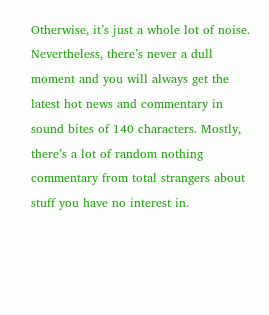Otherwise, it’s just a whole lot of noise. Nevertheless, there’s never a dull moment and you will always get the latest hot news and commentary in sound bites of 140 characters. Mostly, there’s a lot of random nothing commentary from total strangers about stuff you have no interest in.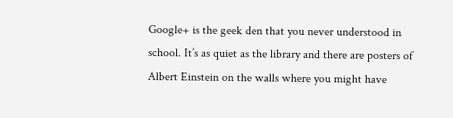Google+ is the geek den that you never understood in school. It’s as quiet as the library and there are posters of Albert Einstein on the walls where you might have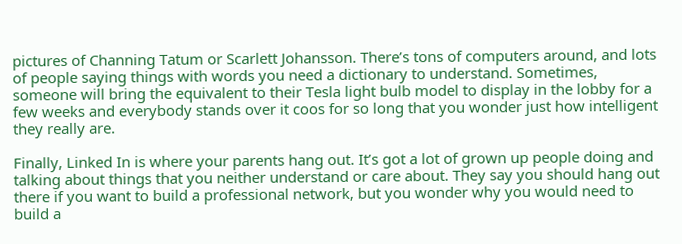pictures of Channing Tatum or Scarlett Johansson. There’s tons of computers around, and lots of people saying things with words you need a dictionary to understand. Sometimes, someone will bring the equivalent to their Tesla light bulb model to display in the lobby for a few weeks and everybody stands over it coos for so long that you wonder just how intelligent they really are.

Finally, Linked In is where your parents hang out. It’s got a lot of grown up people doing and talking about things that you neither understand or care about. They say you should hang out there if you want to build a professional network, but you wonder why you would need to build a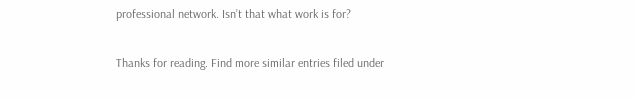professional network. Isn’t that what work is for?

Thanks for reading. Find more similar entries filed under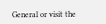General or visit the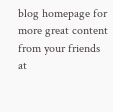blog homepage for more great content from your friends at